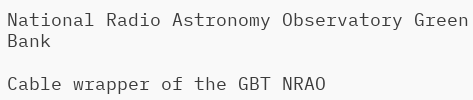National Radio Astronomy Observatory Green Bank

Cable wrapper of the GBT NRAO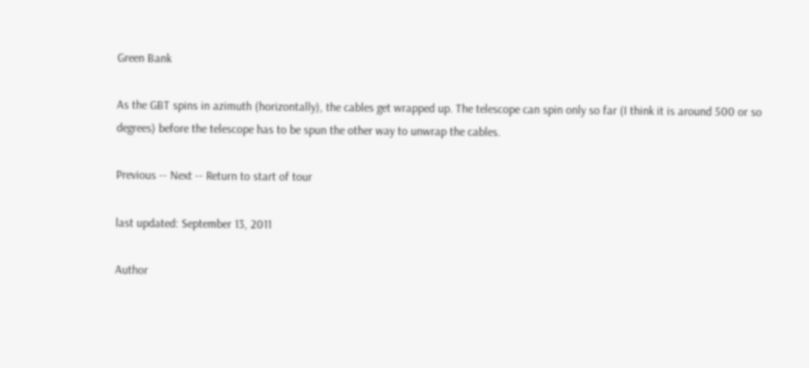Green Bank

As the GBT spins in azimuth (horizontally), the cables get wrapped up. The telescope can spin only so far (I think it is around 500 or so degrees) before the telescope has to be spun the other way to unwrap the cables.

Previous -- Next -- Return to start of tour

last updated: September 13, 2011

Author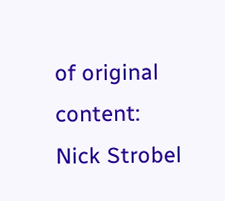of original content: Nick Strobel